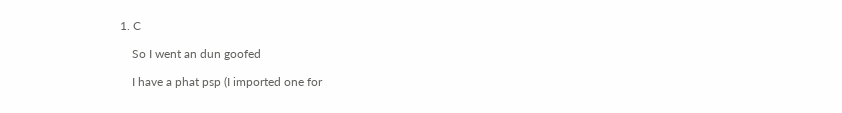1. C

    So I went an dun goofed

    I have a phat psp (I imported one for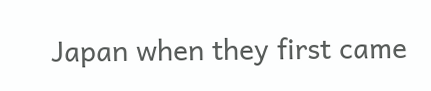Japan when they first came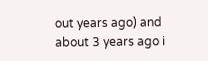out years ago) and about 3 years ago i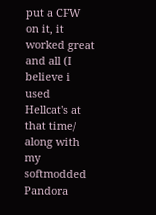put a CFW on it, it worked great and all (I believe i used Hellcat's at that time/ along with my softmodded Pandora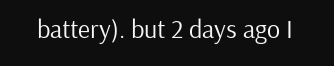battery). but 2 days ago I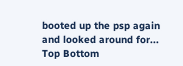booted up the psp again and looked around for...
Top Bottom